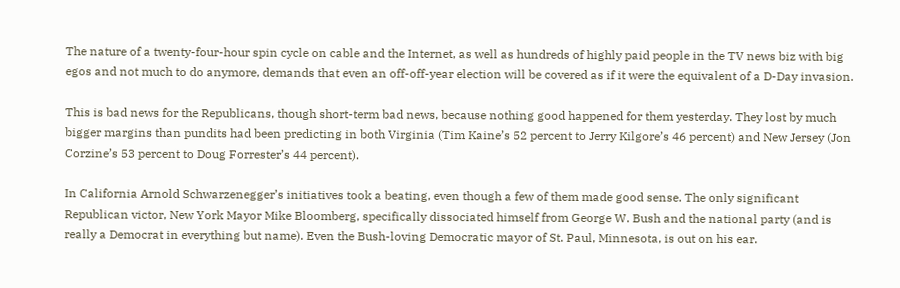The nature of a twenty-four-hour spin cycle on cable and the Internet, as well as hundreds of highly paid people in the TV news biz with big egos and not much to do anymore, demands that even an off-off-year election will be covered as if it were the equivalent of a D-Day invasion.

This is bad news for the Republicans, though short-term bad news, because nothing good happened for them yesterday. They lost by much bigger margins than pundits had been predicting in both Virginia (Tim Kaine’s 52 percent to Jerry Kilgore’s 46 percent) and New Jersey (Jon Corzine’s 53 percent to Doug Forrester’s 44 percent).

In California Arnold Schwarzenegger’s initiatives took a beating, even though a few of them made good sense. The only significant Republican victor, New York Mayor Mike Bloomberg, specifically dissociated himself from George W. Bush and the national party (and is really a Democrat in everything but name). Even the Bush-loving Democratic mayor of St. Paul, Minnesota, is out on his ear.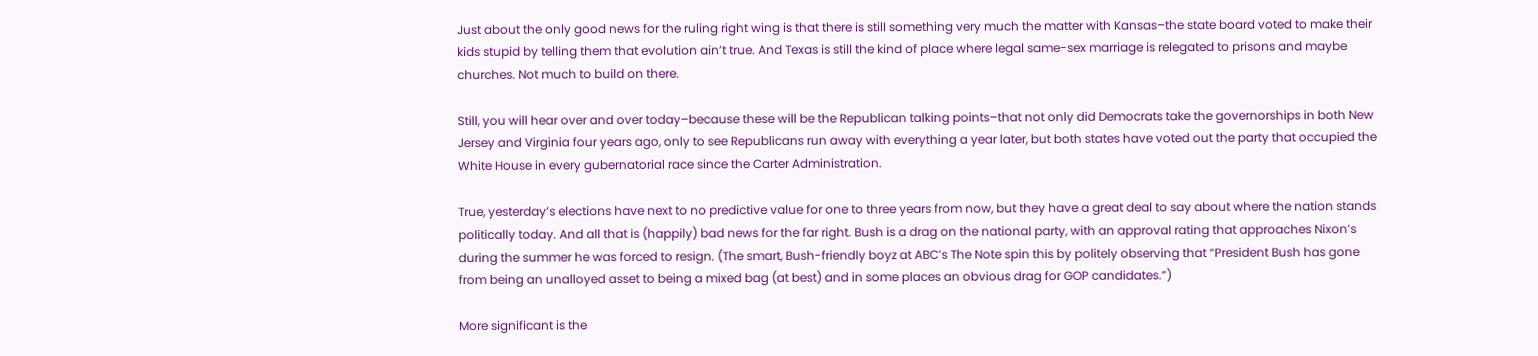Just about the only good news for the ruling right wing is that there is still something very much the matter with Kansas–the state board voted to make their kids stupid by telling them that evolution ain’t true. And Texas is still the kind of place where legal same-sex marriage is relegated to prisons and maybe churches. Not much to build on there.

Still, you will hear over and over today–because these will be the Republican talking points–that not only did Democrats take the governorships in both New Jersey and Virginia four years ago, only to see Republicans run away with everything a year later, but both states have voted out the party that occupied the White House in every gubernatorial race since the Carter Administration.

True, yesterday’s elections have next to no predictive value for one to three years from now, but they have a great deal to say about where the nation stands politically today. And all that is (happily) bad news for the far right. Bush is a drag on the national party, with an approval rating that approaches Nixon’s during the summer he was forced to resign. (The smart, Bush-friendly boyz at ABC’s The Note spin this by politely observing that “President Bush has gone from being an unalloyed asset to being a mixed bag (at best) and in some places an obvious drag for GOP candidates.”)

More significant is the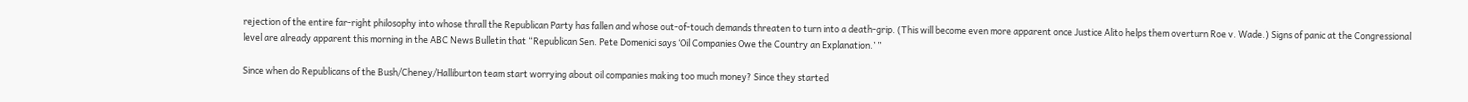rejection of the entire far-right philosophy into whose thrall the Republican Party has fallen and whose out-of-touch demands threaten to turn into a death-grip. (This will become even more apparent once Justice Alito helps them overturn Roe v. Wade.) Signs of panic at the Congressional level are already apparent this morning in the ABC News Bulletin that “Republican Sen. Pete Domenici says ‘Oil Companies Owe the Country an Explanation.’ ”

Since when do Republicans of the Bush/Cheney/Halliburton team start worrying about oil companies making too much money? Since they started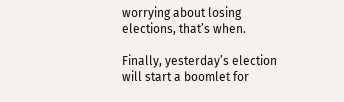worrying about losing elections, that’s when.

Finally, yesterday’s election will start a boomlet for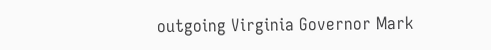outgoing Virginia Governor Mark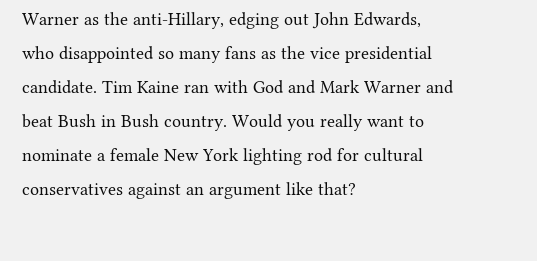Warner as the anti-Hillary, edging out John Edwards, who disappointed so many fans as the vice presidential candidate. Tim Kaine ran with God and Mark Warner and beat Bush in Bush country. Would you really want to nominate a female New York lighting rod for cultural conservatives against an argument like that?